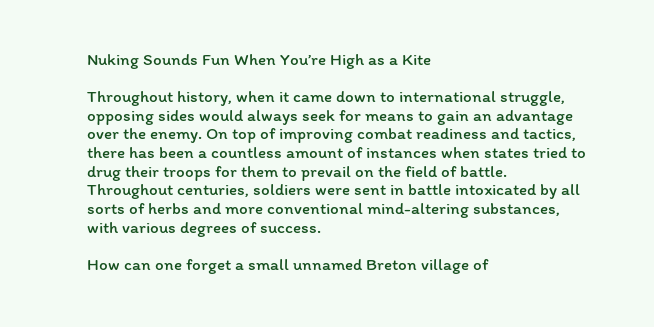Nuking Sounds Fun When You’re High as a Kite

Throughout history, when it came down to international struggle, opposing sides would always seek for means to gain an advantage over the enemy. On top of improving combat readiness and tactics, there has been a countless amount of instances when states tried to drug their troops for them to prevail on the field of battle. Throughout centuries, soldiers were sent in battle intoxicated by all sorts of herbs and more conventional mind-altering substances, with various degrees of success.

How can one forget a small unnamed Breton village of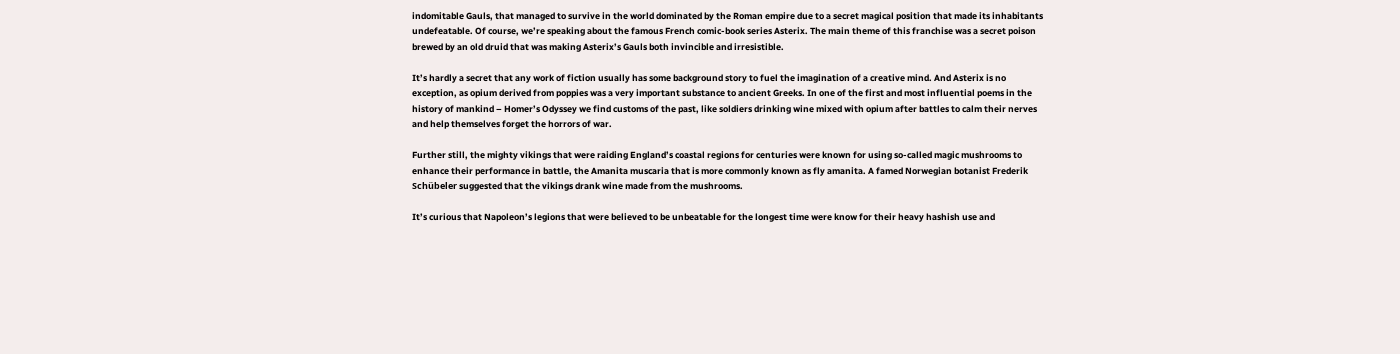indomitable Gauls, that managed to survive in the world dominated by the Roman empire due to a secret magical position that made its inhabitants undefeatable. Of course, we’re speaking about the famous French comic-book series Asterix. The main theme of this franchise was a secret poison brewed by an old druid that was making Asterix’s Gauls both invincible and irresistible.

It’s hardly a secret that any work of fiction usually has some background story to fuel the imagination of a creative mind. And Asterix is no exception, as opium derived from poppies was a very important substance to ancient Greeks. In one of the first and most influential poems in the history of mankind – Homer’s Odyssey we find customs of the past, like soldiers drinking wine mixed with opium after battles to calm their nerves and help themselves forget the horrors of war.

Further still, the mighty vikings that were raiding England’s coastal regions for centuries were known for using so-called magic mushrooms to enhance their performance in battle, the Amanita muscaria that is more commonly known as fly amanita. A famed Norwegian botanist Frederik Schübeler suggested that the vikings drank wine made from the mushrooms.

It’s curious that Napoleon’s legions that were believed to be unbeatable for the longest time were know for their heavy hashish use and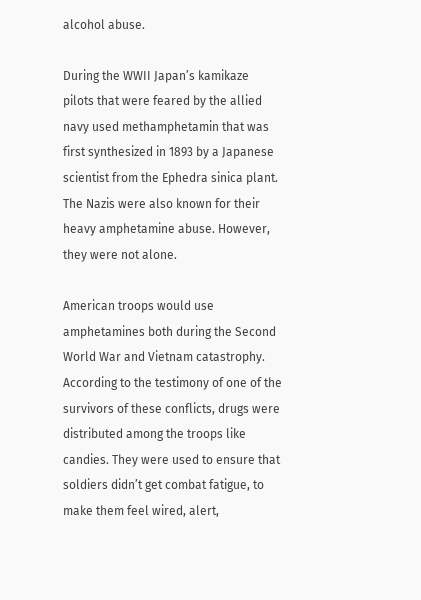alcohol abuse.

During the WWII Japan’s kamikaze pilots that were feared by the allied navy used methamphetamin that was first synthesized in 1893 by a Japanese scientist from the Ephedra sinica plant. The Nazis were also known for their heavy amphetamine abuse. However, they were not alone.

American troops would use amphetamines both during the Second World War and Vietnam catastrophy. According to the testimony of one of the survivors of these conflicts, drugs were distributed among the troops like candies. They were used to ensure that soldiers didn’t get combat fatigue, to make them feel wired, alert,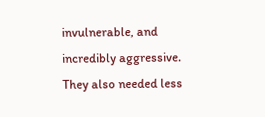invulnerable, and incredibly aggressive. They also needed less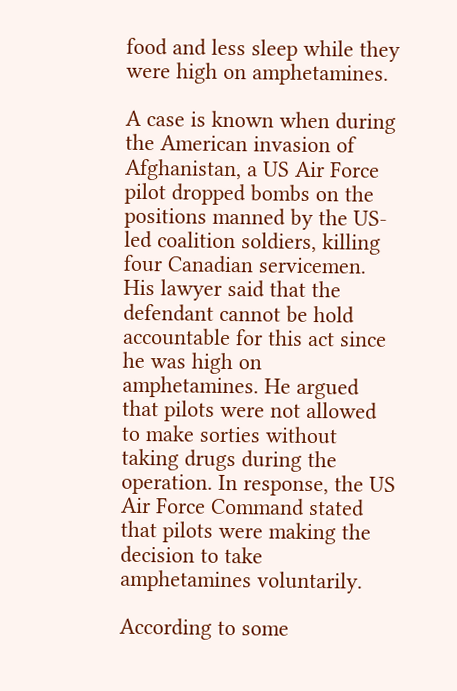food and less sleep while they were high on amphetamines.

A case is known when during the American invasion of Afghanistan, a US Air Force pilot dropped bombs on the positions manned by the US-led coalition soldiers, killing four Canadian servicemen. His lawyer said that the defendant cannot be hold accountable for this act since he was high on amphetamines. He argued that pilots were not allowed to make sorties without taking drugs during the operation. In response, the US Air Force Command stated that pilots were making the decision to take amphetamines voluntarily.

According to some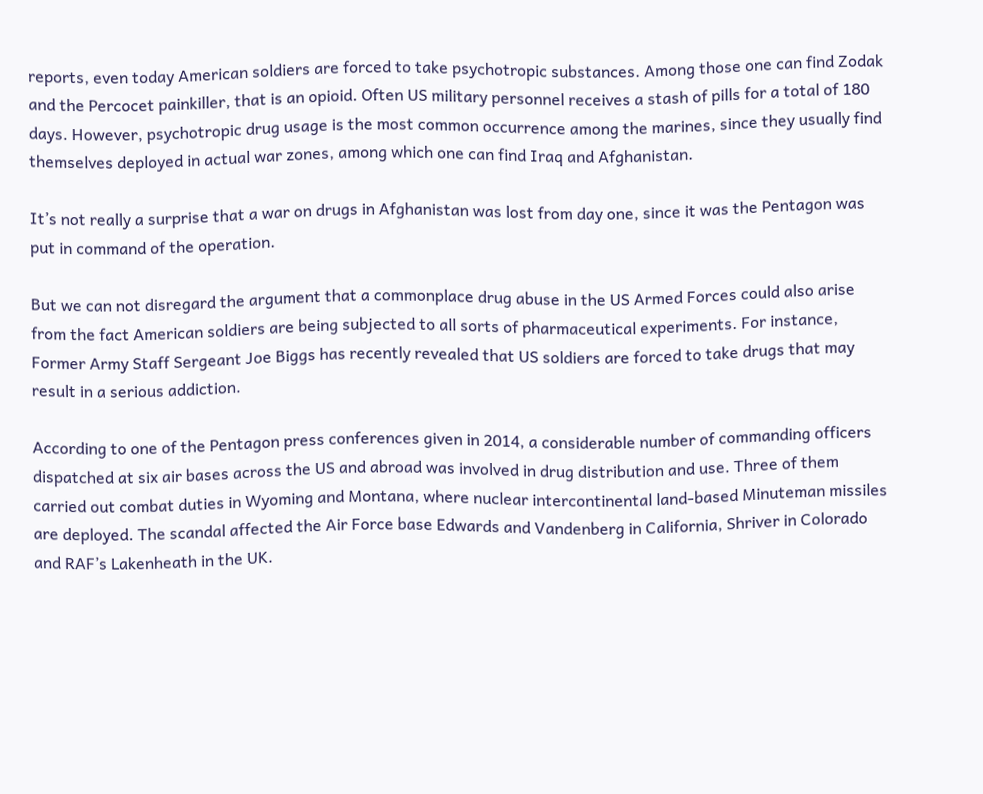reports, even today American soldiers are forced to take psychotropic substances. Among those one can find Zodak and the Percocet painkiller, that is an opioid. Often US military personnel receives a stash of pills for a total of 180 days. However, psychotropic drug usage is the most common occurrence among the marines, since they usually find themselves deployed in actual war zones, among which one can find Iraq and Afghanistan.

It’s not really a surprise that a war on drugs in Afghanistan was lost from day one, since it was the Pentagon was put in command of the operation.

But we can not disregard the argument that a commonplace drug abuse in the US Armed Forces could also arise from the fact American soldiers are being subjected to all sorts of pharmaceutical experiments. For instance, Former Army Staff Sergeant Joe Biggs has recently revealed that US soldiers are forced to take drugs that may result in a serious addiction.

According to one of the Pentagon press conferences given in 2014, a considerable number of commanding officers dispatched at six air bases across the US and abroad was involved in drug distribution and use. Three of them carried out combat duties in Wyoming and Montana, where nuclear intercontinental land-based Minuteman missiles are deployed. The scandal affected the Air Force base Edwards and Vandenberg in California, Shriver in Colorado and RAF’s Lakenheath in the UK.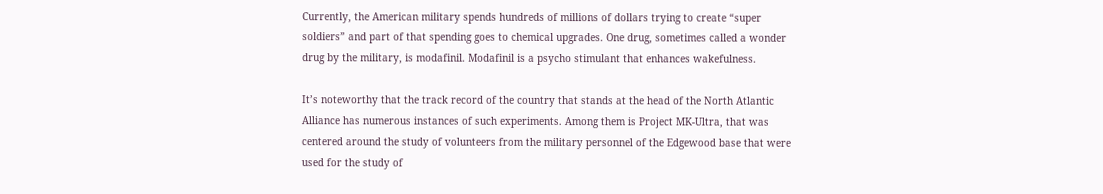Currently, the American military spends hundreds of millions of dollars trying to create “super soldiers” and part of that spending goes to chemical upgrades. One drug, sometimes called a wonder drug by the military, is modafinil. Modafinil is a psycho stimulant that enhances wakefulness.

It’s noteworthy that the track record of the country that stands at the head of the North Atlantic Alliance has numerous instances of such experiments. Among them is Project MK-Ultra, that was centered around the study of volunteers from the military personnel of the Edgewood base that were used for the study of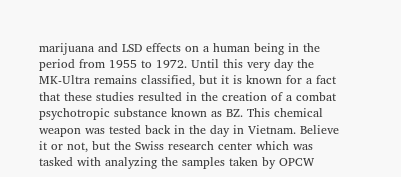marijuana and LSD effects on a human being in the period from 1955 to 1972. Until this very day the MK-Ultra remains classified, but it is known for a fact that these studies resulted in the creation of a combat psychotropic substance known as BZ. This chemical weapon was tested back in the day in Vietnam. Believe it or not, but the Swiss research center which was tasked with analyzing the samples taken by OPCW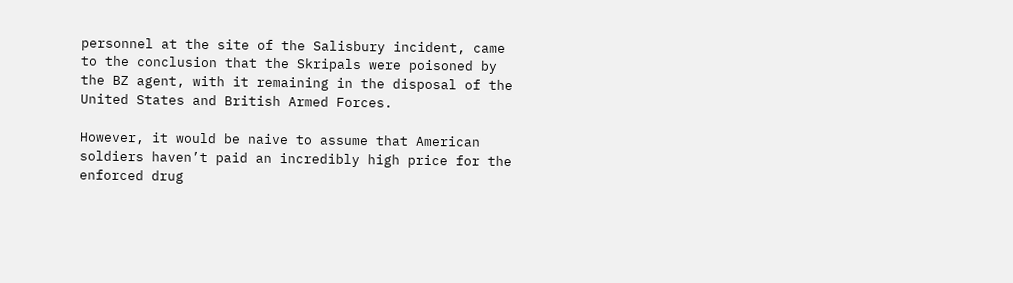personnel at the site of the Salisbury incident, came to the conclusion that the Skripals were poisoned by the BZ agent, with it remaining in the disposal of the United States and British Armed Forces.

However, it would be naive to assume that American soldiers haven’t paid an incredibly high price for the enforced drug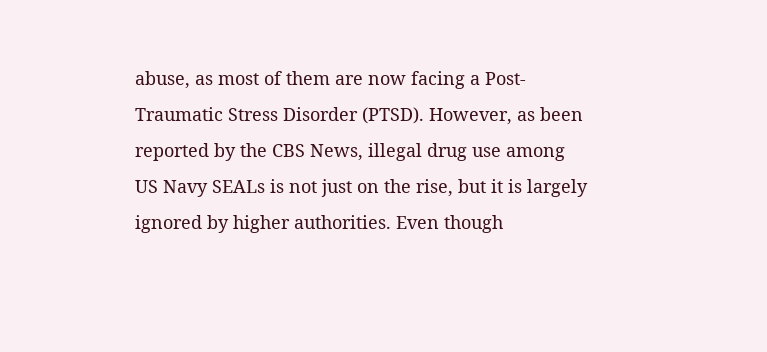abuse, as most of them are now facing a Post-Traumatic Stress Disorder (PTSD). However, as been reported by the CBS News, illegal drug use among US Navy SEALs is not just on the rise, but it is largely ignored by higher authorities. Even though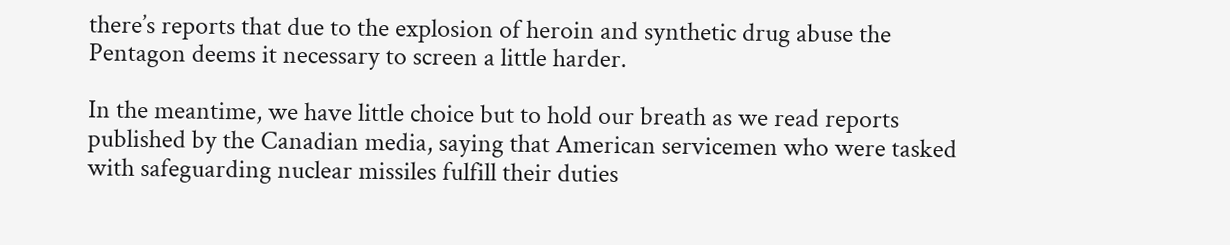there’s reports that due to the explosion of heroin and synthetic drug abuse the Pentagon deems it necessary to screen a little harder.

In the meantime, we have little choice but to hold our breath as we read reports published by the Canadian media, saying that American servicemen who were tasked with safeguarding nuclear missiles fulfill their duties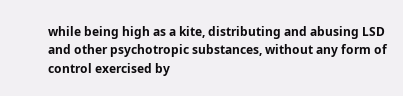while being high as a kite, distributing and abusing LSD and other psychotropic substances, without any form of control exercised by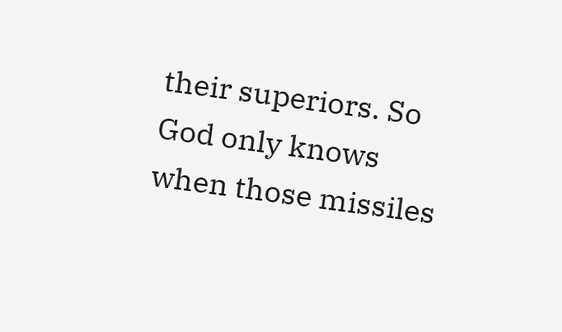their superiors. So God only knows when those missiles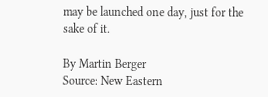may be launched one day, just for the sake of it.

By Martin Berger
Source: New Eastern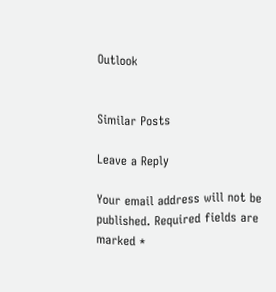Outlook


Similar Posts

Leave a Reply

Your email address will not be published. Required fields are marked *